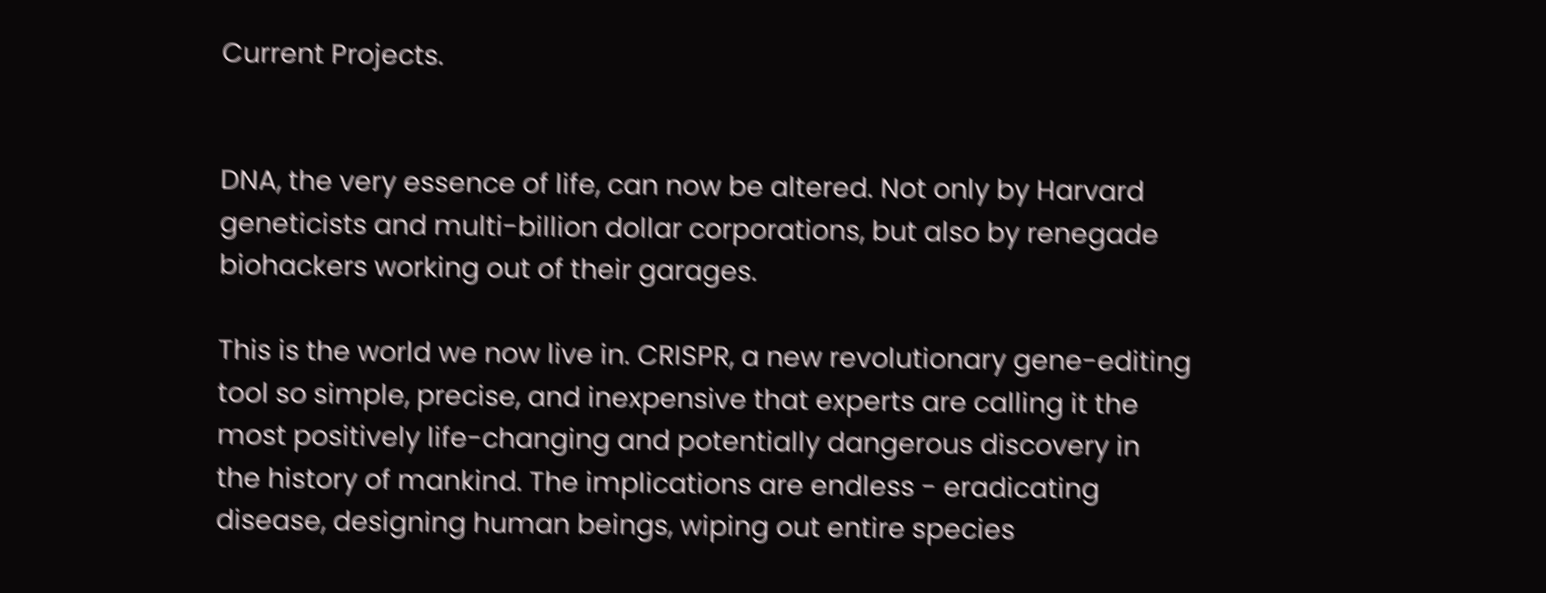Current Projects.


DNA, the very essence of life, can now be altered. Not only by Harvard geneticists and multi-billion dollar corporations, but also by renegade biohackers working out of their garages.

This is the world we now live in. CRISPR, a new revolutionary gene-editing tool so simple, precise, and inexpensive that experts are calling it the most positively life-changing and potentially dangerous discovery in the history of mankind. The implications are endless - eradicating disease, designing human beings, wiping out entire species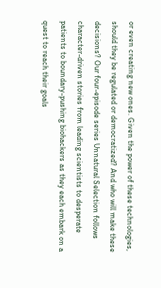or even creating new ones. Given the power of these technologies, should they be regulated or democratized? And who will make these decisions? Our four-episode series Unnatural Selection follows character-driven stories from leading scientists to desperate patients to boundary-pushing biohackers as they each embark on a quest to reach their goals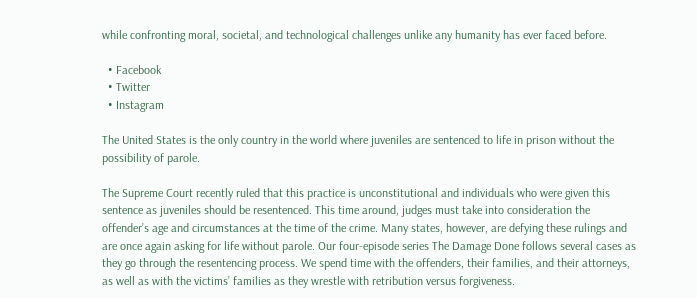while confronting moral, societal, and technological challenges unlike any humanity has ever faced before.

  • Facebook
  • Twitter
  • Instagram

The United States is the only country in the world where juveniles are sentenced to life in prison without the possibility of parole.

The Supreme Court recently ruled that this practice is unconstitutional and individuals who were given this sentence as juveniles should be resentenced. This time around, judges must take into consideration the offender’s age and circumstances at the time of the crime. Many states, however, are defying these rulings and are once again asking for life without parole. Our four-episode series The Damage Done follows several cases as they go through the resentencing process. We spend time with the offenders, their families, and their attorneys, as well as with the victims’ families as they wrestle with retribution versus forgiveness.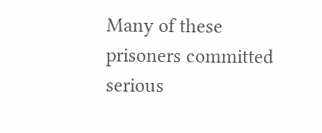Many of these prisoners committed serious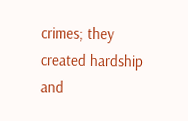crimes; they created hardship and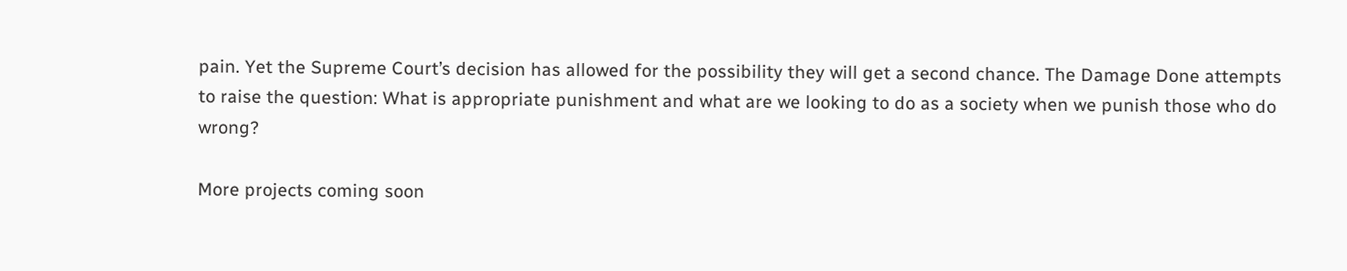pain. Yet the Supreme Court’s decision has allowed for the possibility they will get a second chance. The Damage Done attempts to raise the question: What is appropriate punishment and what are we looking to do as a society when we punish those who do wrong?

More projects coming soon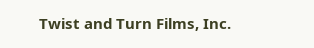Twist and Turn Films, Inc.